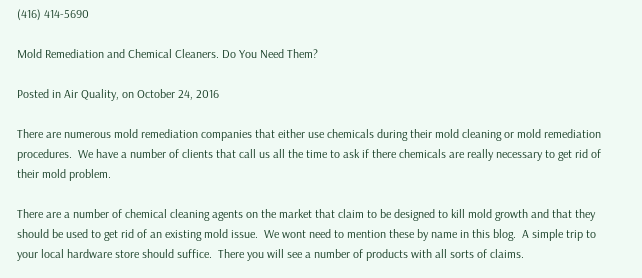(416) 414-5690

Mold Remediation and Chemical Cleaners. Do You Need Them?

Posted in Air Quality, on October 24, 2016

There are numerous mold remediation companies that either use chemicals during their mold cleaning or mold remediation procedures.  We have a number of clients that call us all the time to ask if there chemicals are really necessary to get rid of their mold problem.

There are a number of chemical cleaning agents on the market that claim to be designed to kill mold growth and that they should be used to get rid of an existing mold issue.  We wont need to mention these by name in this blog.  A simple trip to your local hardware store should suffice.  There you will see a number of products with all sorts of claims.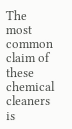The most common claim of these chemical cleaners is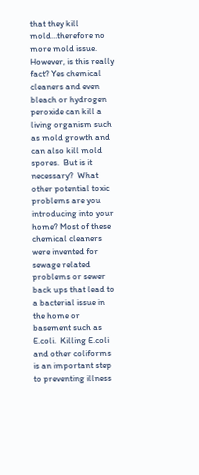that they kill mold…therefore no more mold issue. However, is this really fact? Yes chemical cleaners and even bleach or hydrogen peroxide can kill a living organism such as mold growth and can also kill mold spores.  But is it necessary?  What other potential toxic problems are you introducing into your home? Most of these chemical cleaners were invented for sewage related problems or sewer back ups that lead to a bacterial issue in the home or basement such as E.coli.  Killing E.coli and other coliforms is an important step to preventing illness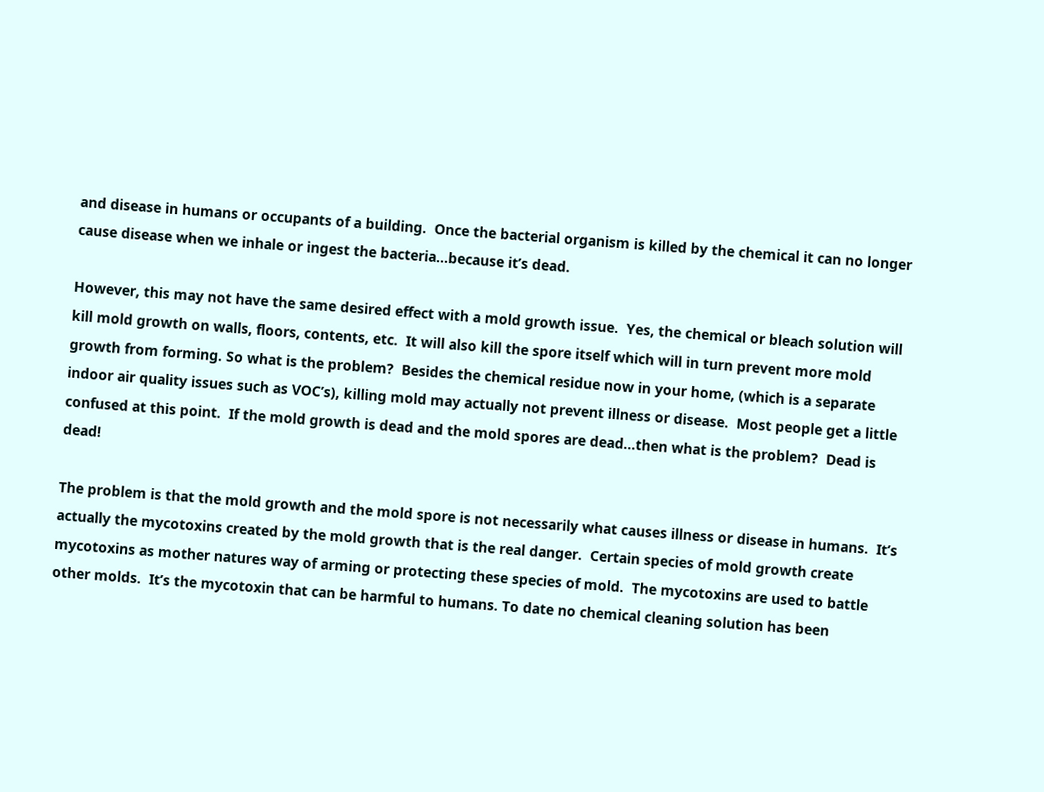and disease in humans or occupants of a building.  Once the bacterial organism is killed by the chemical it can no longer cause disease when we inhale or ingest the bacteria…because it’s dead.

However, this may not have the same desired effect with a mold growth issue.  Yes, the chemical or bleach solution will kill mold growth on walls, floors, contents, etc.  It will also kill the spore itself which will in turn prevent more mold growth from forming. So what is the problem?  Besides the chemical residue now in your home, (which is a separate indoor air quality issues such as VOC’s), killing mold may actually not prevent illness or disease.  Most people get a little confused at this point.  If the mold growth is dead and the mold spores are dead…then what is the problem?  Dead is dead!

The problem is that the mold growth and the mold spore is not necessarily what causes illness or disease in humans.  It’s actually the mycotoxins created by the mold growth that is the real danger.  Certain species of mold growth create mycotoxins as mother natures way of arming or protecting these species of mold.  The mycotoxins are used to battle other molds.  It’s the mycotoxin that can be harmful to humans. To date no chemical cleaning solution has been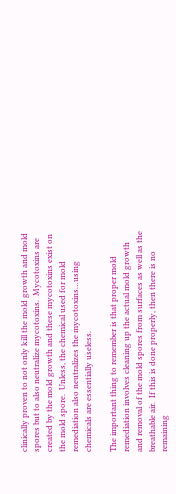clinically proven to not only kill the mold growth and mold spores but to also neutralize mycotoxins.  Mycotoxins are created by the mold growth and these mycotoxins exist on the mold spore.  Unless, the chemical used for mold remediation also neutralizes the mycotoxins…using chemicals are essentially useless.

The important thing to remember is that proper mold remediation involves cleaning up the actual mold growth and removal of the mold spores from surfaces as well as the breathable air.  If this is done properly, then there is no remaining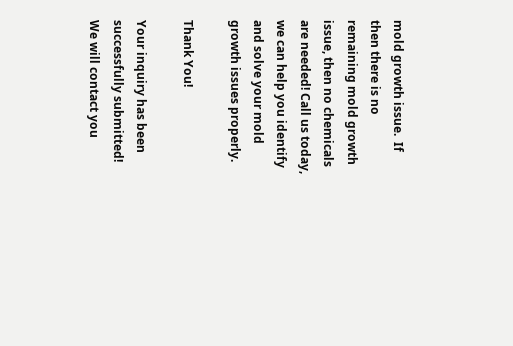mold growth issue.  If then there is no remaining mold growth issue, then no chemicals are needed! Call us today, we can help you identify and solve your mold growth issues properly.

Thank You!

Your inquiry has been successfully submitted!
We will contact you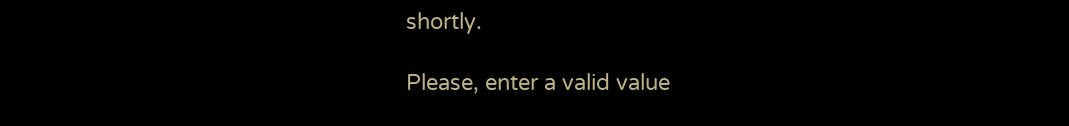shortly.

Please, enter a valid value